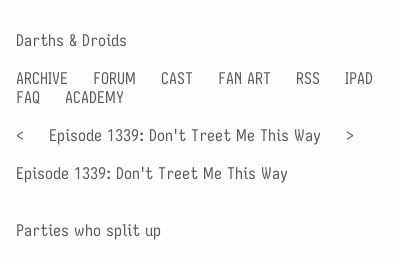Darths & Droids

ARCHIVE     FORUM     CAST     FAN ART     RSS     IPAD     FAQ     ACADEMY

<     Episode 1339: Don't Treet Me This Way     >

Episode 1339: Don't Treet Me This Way


Parties who split up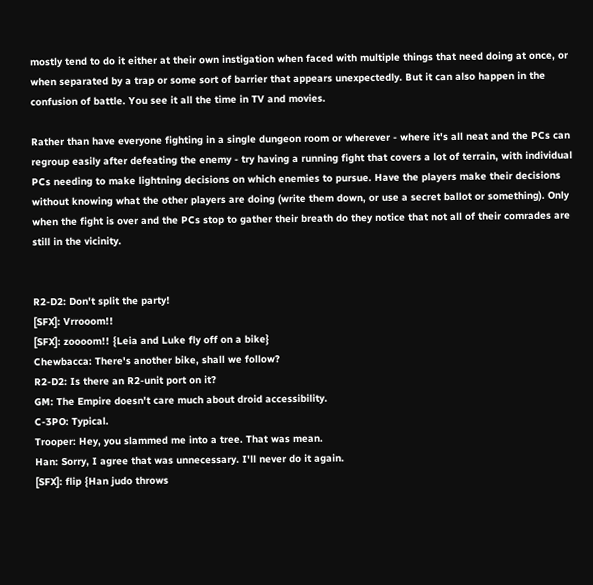mostly tend to do it either at their own instigation when faced with multiple things that need doing at once, or when separated by a trap or some sort of barrier that appears unexpectedly. But it can also happen in the confusion of battle. You see it all the time in TV and movies.

Rather than have everyone fighting in a single dungeon room or wherever - where it's all neat and the PCs can regroup easily after defeating the enemy - try having a running fight that covers a lot of terrain, with individual PCs needing to make lightning decisions on which enemies to pursue. Have the players make their decisions without knowing what the other players are doing (write them down, or use a secret ballot or something). Only when the fight is over and the PCs stop to gather their breath do they notice that not all of their comrades are still in the vicinity.


R2-D2: Don't split the party!
[SFX]: Vrrooom!!
[SFX]: zoooom!! {Leia and Luke fly off on a bike}
Chewbacca: There's another bike, shall we follow?
R2-D2: Is there an R2-unit port on it?
GM: The Empire doesn't care much about droid accessibility.
C-3PO: Typical.
Trooper: Hey, you slammed me into a tree. That was mean.
Han: Sorry, I agree that was unnecessary. I'll never do it again.
[SFX]: flip {Han judo throws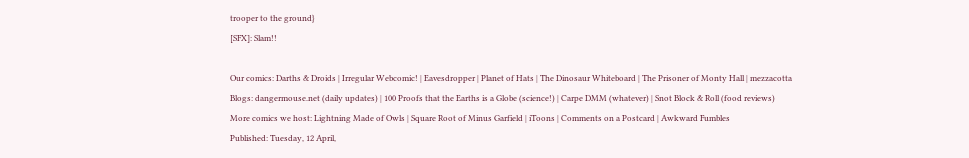trooper to the ground}
[SFX]: Slam!!

Our comics: Darths & Droids | Irregular Webcomic! | Eavesdropper | Planet of Hats | The Dinosaur Whiteboard | The Prisoner of Monty Hall | mezzacotta
Blogs: dangermouse.net (daily updates) | 100 Proofs that the Earths is a Globe (science!) | Carpe DMM (whatever) | Snot Block & Roll (food reviews)
More comics we host: Lightning Made of Owls | Square Root of Minus Garfield | iToons | Comments on a Postcard | Awkward Fumbles
Published: Tuesday, 12 April,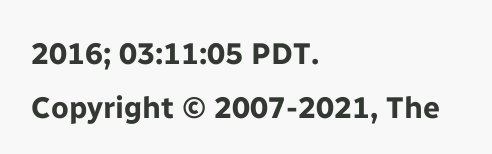2016; 03:11:05 PDT.
Copyright © 2007-2021, The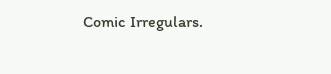Comic Irregulars.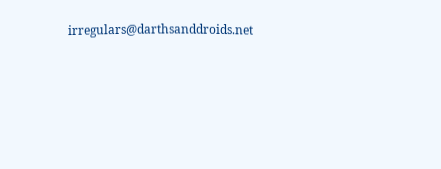irregulars@darthsanddroids.net